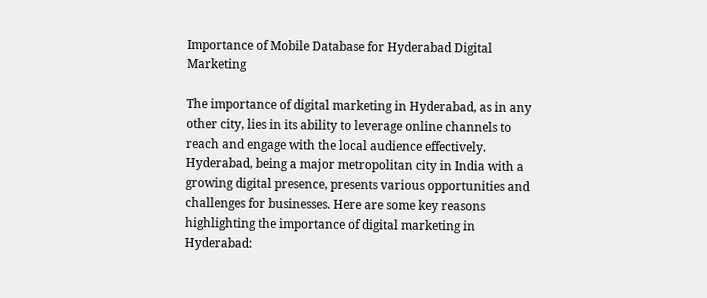Importance of Mobile Database for Hyderabad Digital Marketing

The importance of digital marketing in Hyderabad, as in any other city, lies in its ability to leverage online channels to reach and engage with the local audience effectively. Hyderabad, being a major metropolitan city in India with a growing digital presence, presents various opportunities and challenges for businesses. Here are some key reasons highlighting the importance of digital marketing in Hyderabad: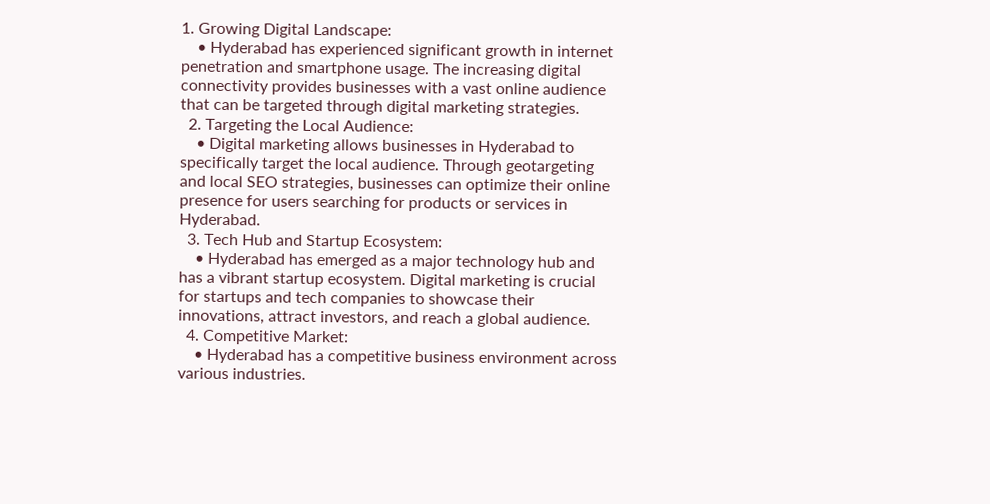1. Growing Digital Landscape:
    • Hyderabad has experienced significant growth in internet penetration and smartphone usage. The increasing digital connectivity provides businesses with a vast online audience that can be targeted through digital marketing strategies.
  2. Targeting the Local Audience:
    • Digital marketing allows businesses in Hyderabad to specifically target the local audience. Through geotargeting and local SEO strategies, businesses can optimize their online presence for users searching for products or services in Hyderabad.
  3. Tech Hub and Startup Ecosystem:
    • Hyderabad has emerged as a major technology hub and has a vibrant startup ecosystem. Digital marketing is crucial for startups and tech companies to showcase their innovations, attract investors, and reach a global audience.
  4. Competitive Market:
    • Hyderabad has a competitive business environment across various industries.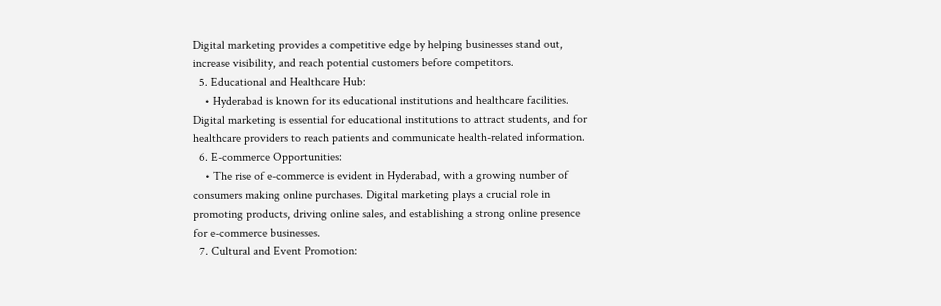Digital marketing provides a competitive edge by helping businesses stand out, increase visibility, and reach potential customers before competitors.
  5. Educational and Healthcare Hub:
    • Hyderabad is known for its educational institutions and healthcare facilities. Digital marketing is essential for educational institutions to attract students, and for healthcare providers to reach patients and communicate health-related information.
  6. E-commerce Opportunities:
    • The rise of e-commerce is evident in Hyderabad, with a growing number of consumers making online purchases. Digital marketing plays a crucial role in promoting products, driving online sales, and establishing a strong online presence for e-commerce businesses.
  7. Cultural and Event Promotion: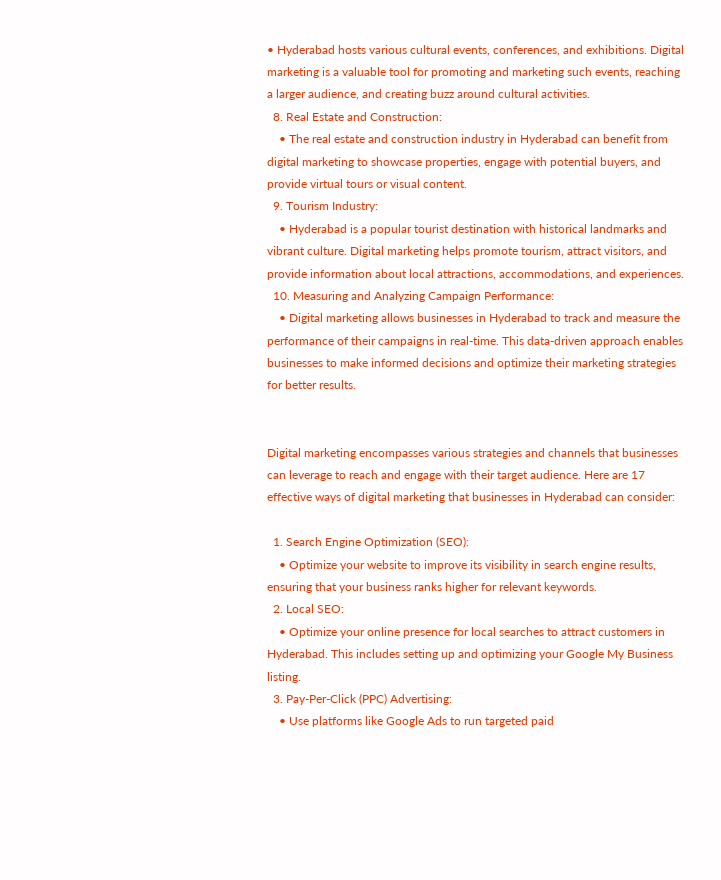• Hyderabad hosts various cultural events, conferences, and exhibitions. Digital marketing is a valuable tool for promoting and marketing such events, reaching a larger audience, and creating buzz around cultural activities.
  8. Real Estate and Construction:
    • The real estate and construction industry in Hyderabad can benefit from digital marketing to showcase properties, engage with potential buyers, and provide virtual tours or visual content.
  9. Tourism Industry:
    • Hyderabad is a popular tourist destination with historical landmarks and vibrant culture. Digital marketing helps promote tourism, attract visitors, and provide information about local attractions, accommodations, and experiences.
  10. Measuring and Analyzing Campaign Performance:
    • Digital marketing allows businesses in Hyderabad to track and measure the performance of their campaigns in real-time. This data-driven approach enables businesses to make informed decisions and optimize their marketing strategies for better results.


Digital marketing encompasses various strategies and channels that businesses can leverage to reach and engage with their target audience. Here are 17 effective ways of digital marketing that businesses in Hyderabad can consider:

  1. Search Engine Optimization (SEO):
    • Optimize your website to improve its visibility in search engine results, ensuring that your business ranks higher for relevant keywords.
  2. Local SEO:
    • Optimize your online presence for local searches to attract customers in Hyderabad. This includes setting up and optimizing your Google My Business listing.
  3. Pay-Per-Click (PPC) Advertising:
    • Use platforms like Google Ads to run targeted paid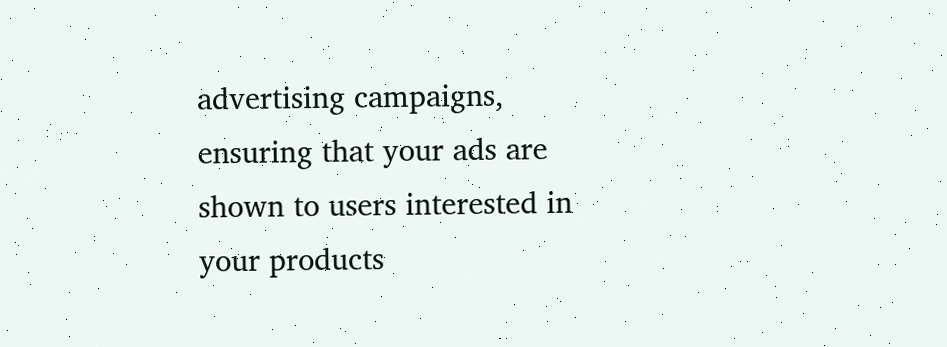advertising campaigns, ensuring that your ads are shown to users interested in your products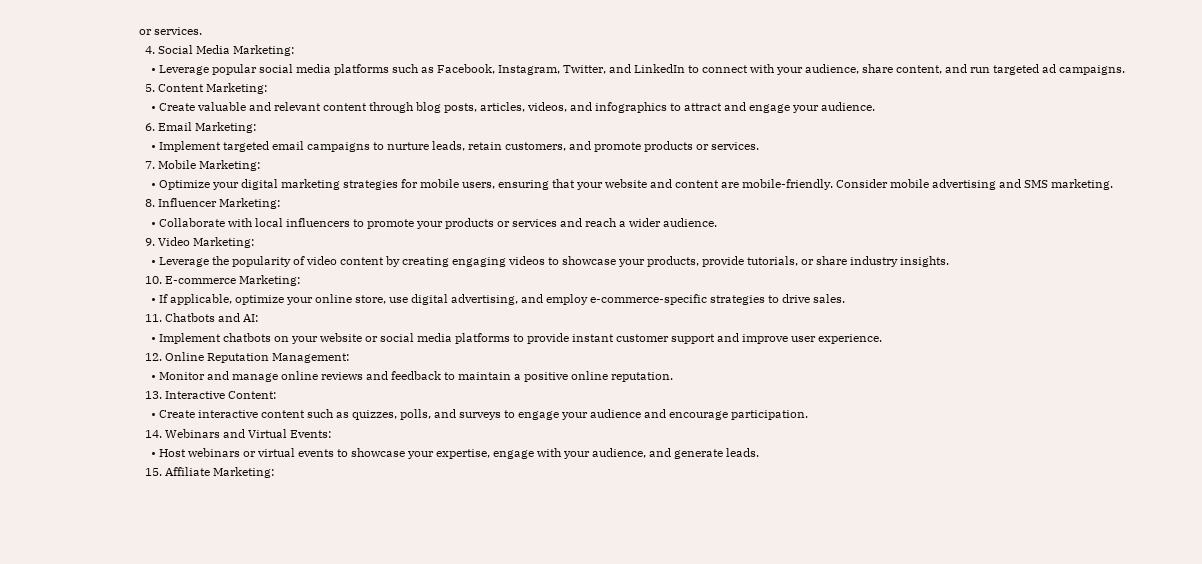or services.
  4. Social Media Marketing:
    • Leverage popular social media platforms such as Facebook, Instagram, Twitter, and LinkedIn to connect with your audience, share content, and run targeted ad campaigns.
  5. Content Marketing:
    • Create valuable and relevant content through blog posts, articles, videos, and infographics to attract and engage your audience.
  6. Email Marketing:
    • Implement targeted email campaigns to nurture leads, retain customers, and promote products or services.
  7. Mobile Marketing:
    • Optimize your digital marketing strategies for mobile users, ensuring that your website and content are mobile-friendly. Consider mobile advertising and SMS marketing.
  8. Influencer Marketing:
    • Collaborate with local influencers to promote your products or services and reach a wider audience.
  9. Video Marketing:
    • Leverage the popularity of video content by creating engaging videos to showcase your products, provide tutorials, or share industry insights.
  10. E-commerce Marketing:
    • If applicable, optimize your online store, use digital advertising, and employ e-commerce-specific strategies to drive sales.
  11. Chatbots and AI:
    • Implement chatbots on your website or social media platforms to provide instant customer support and improve user experience.
  12. Online Reputation Management:
    • Monitor and manage online reviews and feedback to maintain a positive online reputation.
  13. Interactive Content:
    • Create interactive content such as quizzes, polls, and surveys to engage your audience and encourage participation.
  14. Webinars and Virtual Events:
    • Host webinars or virtual events to showcase your expertise, engage with your audience, and generate leads.
  15. Affiliate Marketing: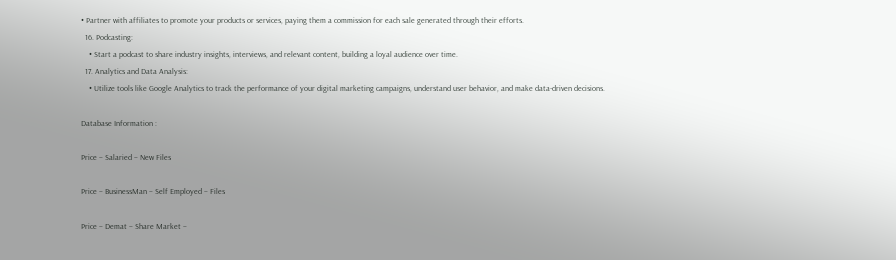• Partner with affiliates to promote your products or services, paying them a commission for each sale generated through their efforts.
  16. Podcasting:
    • Start a podcast to share industry insights, interviews, and relevant content, building a loyal audience over time.
  17. Analytics and Data Analysis:
    • Utilize tools like Google Analytics to track the performance of your digital marketing campaigns, understand user behavior, and make data-driven decisions.

Database Information :

Price – Salaried – New Files

Price – BusinessMan – Self Employed – Files

Price – Demat – Share Market –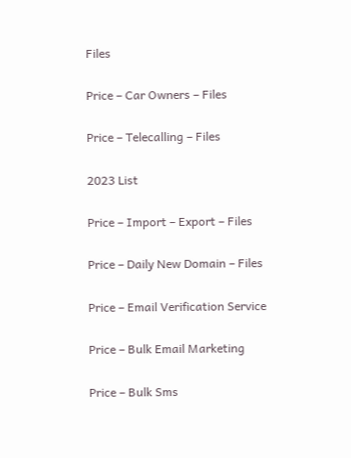Files

Price – Car Owners – Files

Price – Telecalling – Files

2023 List

Price – Import – Export – Files

Price – Daily New Domain – Files

Price – Email Verification Service

Price – Bulk Email Marketing

Price – Bulk Sms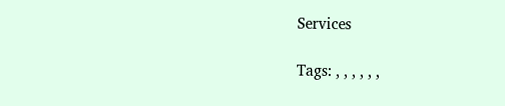Services

Tags: , , , , , ,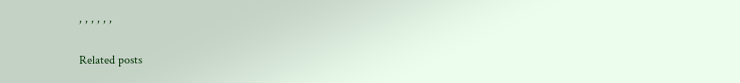, , , , , ,

Related posts